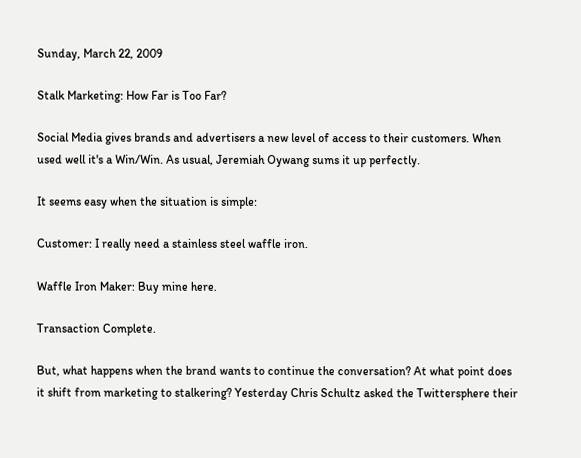Sunday, March 22, 2009

Stalk Marketing: How Far is Too Far?

Social Media gives brands and advertisers a new level of access to their customers. When used well it's a Win/Win. As usual, Jeremiah Oywang sums it up perfectly.

It seems easy when the situation is simple:

Customer: I really need a stainless steel waffle iron.

Waffle Iron Maker: Buy mine here.

Transaction Complete.

But, what happens when the brand wants to continue the conversation? At what point does it shift from marketing to stalkering? Yesterday Chris Schultz asked the Twittersphere their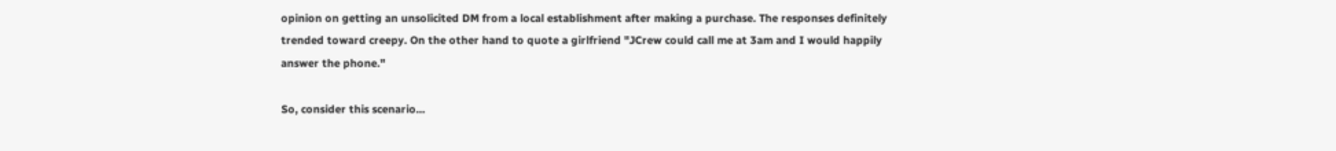opinion on getting an unsolicited DM from a local establishment after making a purchase. The responses definitely trended toward creepy. On the other hand to quote a girlfriend "JCrew could call me at 3am and I would happily answer the phone."

So, consider this scenario...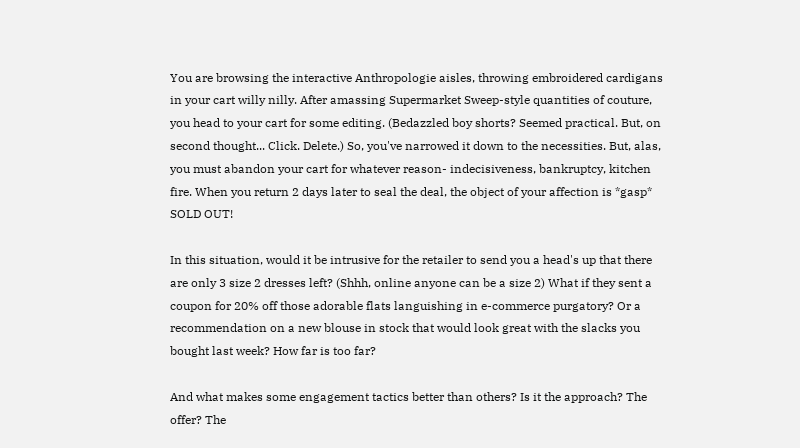You are browsing the interactive Anthropologie aisles, throwing embroidered cardigans in your cart willy nilly. After amassing Supermarket Sweep-style quantities of couture, you head to your cart for some editing. (Bedazzled boy shorts? Seemed practical. But, on second thought... Click. Delete.) So, you've narrowed it down to the necessities. But, alas, you must abandon your cart for whatever reason- indecisiveness, bankruptcy, kitchen fire. When you return 2 days later to seal the deal, the object of your affection is *gasp* SOLD OUT!

In this situation, would it be intrusive for the retailer to send you a head's up that there are only 3 size 2 dresses left? (Shhh, online anyone can be a size 2) What if they sent a coupon for 20% off those adorable flats languishing in e-commerce purgatory? Or a recommendation on a new blouse in stock that would look great with the slacks you bought last week? How far is too far?

And what makes some engagement tactics better than others? Is it the approach? The offer? The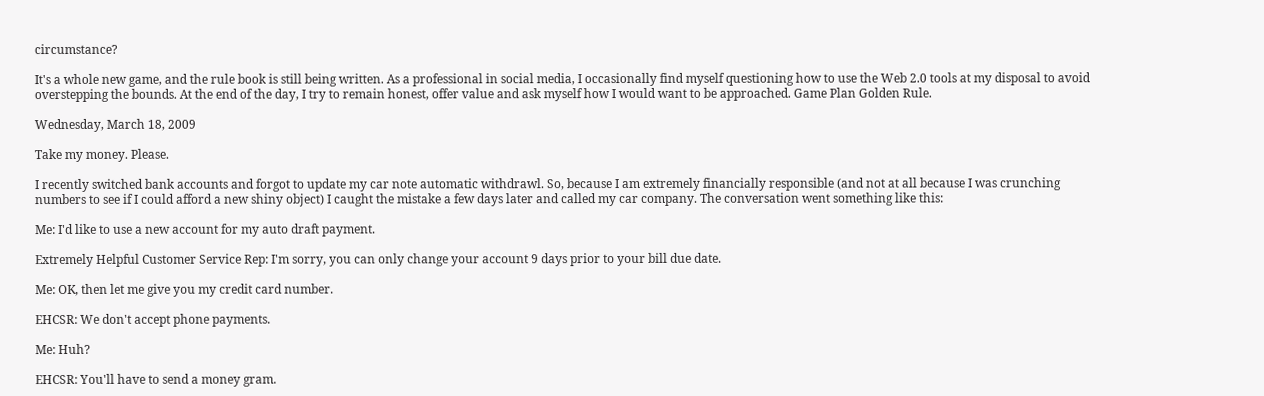circumstance?

It's a whole new game, and the rule book is still being written. As a professional in social media, I occasionally find myself questioning how to use the Web 2.0 tools at my disposal to avoid overstepping the bounds. At the end of the day, I try to remain honest, offer value and ask myself how I would want to be approached. Game Plan Golden Rule.

Wednesday, March 18, 2009

Take my money. Please.

I recently switched bank accounts and forgot to update my car note automatic withdrawl. So, because I am extremely financially responsible (and not at all because I was crunching numbers to see if I could afford a new shiny object) I caught the mistake a few days later and called my car company. The conversation went something like this:

Me: I'd like to use a new account for my auto draft payment.

Extremely Helpful Customer Service Rep: I'm sorry, you can only change your account 9 days prior to your bill due date.

Me: OK, then let me give you my credit card number.

EHCSR: We don't accept phone payments.

Me: Huh?

EHCSR: You'll have to send a money gram.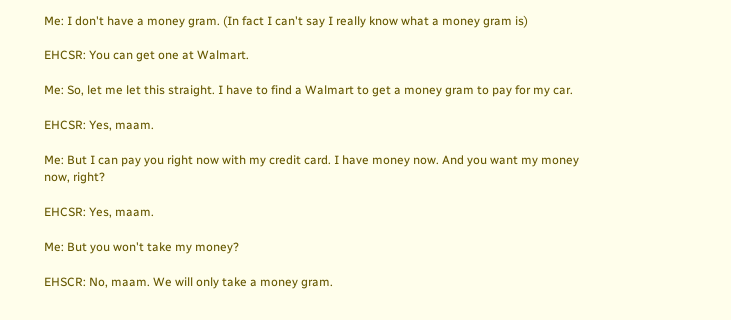Me: I don't have a money gram. (In fact I can't say I really know what a money gram is)

EHCSR: You can get one at Walmart.

Me: So, let me let this straight. I have to find a Walmart to get a money gram to pay for my car.

EHCSR: Yes, maam.

Me: But I can pay you right now with my credit card. I have money now. And you want my money now, right?

EHCSR: Yes, maam.

Me: But you won't take my money?

EHSCR: No, maam. We will only take a money gram.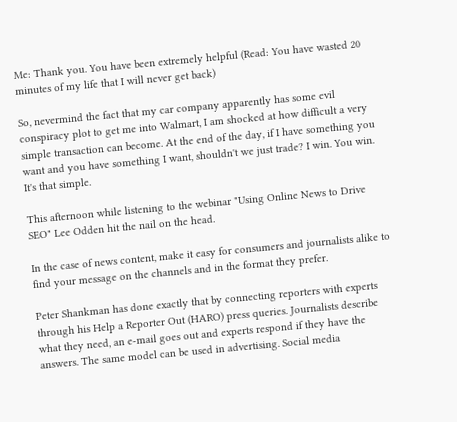Me: Thank you. You have been extremely helpful (Read: You have wasted 20 minutes of my life that I will never get back)

So, nevermind the fact that my car company apparently has some evil conspiracy plot to get me into Walmart, I am shocked at how difficult a very simple transaction can become. At the end of the day, if I have something you want and you have something I want, shouldn't we just trade? I win. You win. It's that simple.

This afternoon while listening to the webinar "Using Online News to Drive SEO" Lee Odden hit the nail on the head.

In the case of news content, make it easy for consumers and journalists alike to find your message on the channels and in the format they prefer.

Peter Shankman has done exactly that by connecting reporters with experts through his Help a Reporter Out (HARO) press queries. Journalists describe what they need, an e-mail goes out and experts respond if they have the answers. The same model can be used in advertising. Social media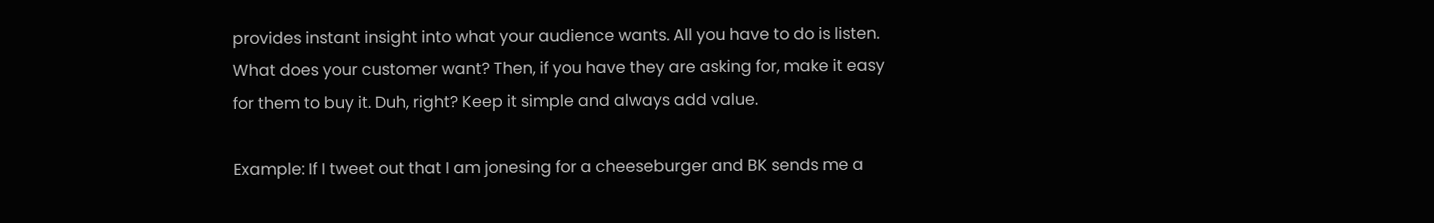provides instant insight into what your audience wants. All you have to do is listen. What does your customer want? Then, if you have they are asking for, make it easy for them to buy it. Duh, right? Keep it simple and always add value.

Example: If I tweet out that I am jonesing for a cheeseburger and BK sends me a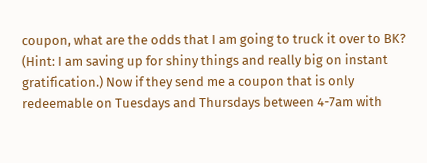coupon, what are the odds that I am going to truck it over to BK? (Hint: I am saving up for shiny things and really big on instant gratification.) Now if they send me a coupon that is only redeemable on Tuesdays and Thursdays between 4-7am with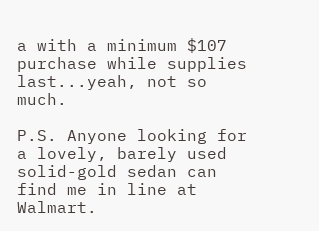a with a minimum $107 purchase while supplies last...yeah, not so much.

P.S. Anyone looking for a lovely, barely used solid-gold sedan can find me in line at Walmart.